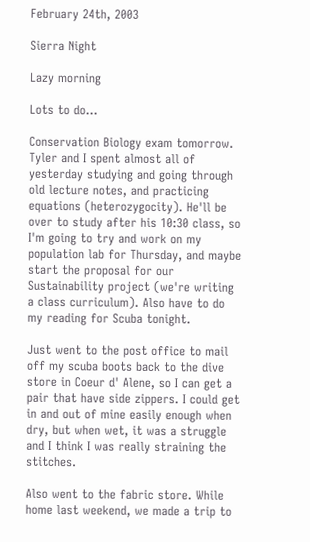February 24th, 2003

Sierra Night

Lazy morning

Lots to do...

Conservation Biology exam tomorrow. Tyler and I spent almost all of yesterday studying and going through old lecture notes, and practicing equations (heterozygocity). He'll be over to study after his 10:30 class, so I'm going to try and work on my population lab for Thursday, and maybe start the proposal for our Sustainability project (we're writing a class curriculum). Also have to do my reading for Scuba tonight.

Just went to the post office to mail off my scuba boots back to the dive store in Coeur d' Alene, so I can get a pair that have side zippers. I could get in and out of mine easily enough when dry, but when wet, it was a struggle and I think I was really straining the stitches.

Also went to the fabric store. While home last weekend, we made a trip to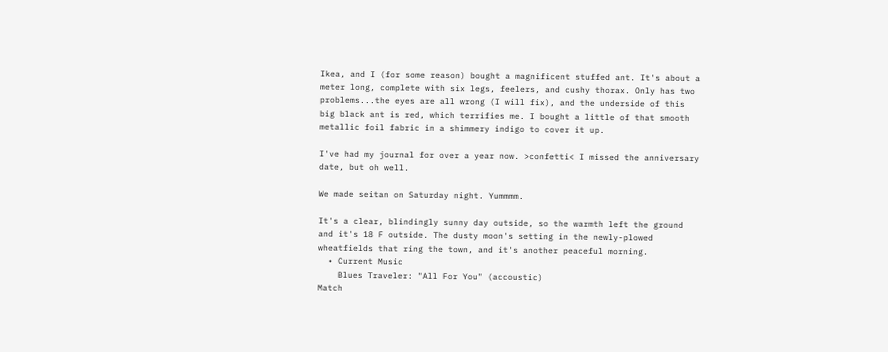Ikea, and I (for some reason) bought a magnificent stuffed ant. It's about a meter long, complete with six legs, feelers, and cushy thorax. Only has two problems...the eyes are all wrong (I will fix), and the underside of this big black ant is red, which terrifies me. I bought a little of that smooth metallic foil fabric in a shimmery indigo to cover it up.

I've had my journal for over a year now. >confetti< I missed the anniversary date, but oh well.

We made seitan on Saturday night. Yummmm.

It's a clear, blindingly sunny day outside, so the warmth left the ground and it's 18 F outside. The dusty moon's setting in the newly-plowed wheatfields that ring the town, and it's another peaceful morning.
  • Current Music
    Blues Traveler: "All For You" (accoustic)
Match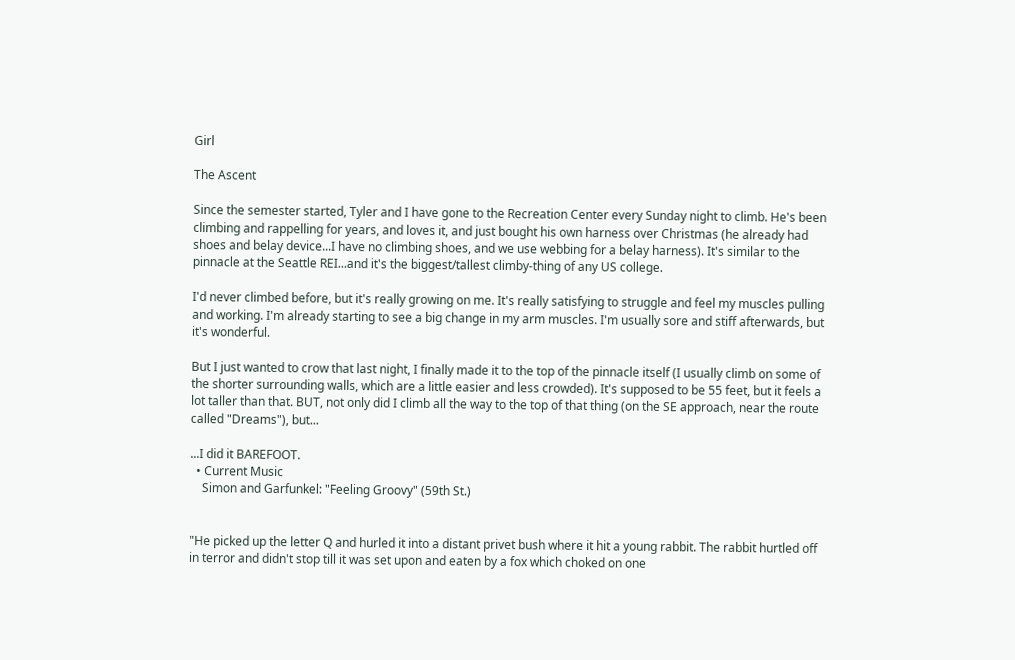Girl

The Ascent

Since the semester started, Tyler and I have gone to the Recreation Center every Sunday night to climb. He's been climbing and rappelling for years, and loves it, and just bought his own harness over Christmas (he already had shoes and belay device...I have no climbing shoes, and we use webbing for a belay harness). It's similar to the pinnacle at the Seattle REI...and it's the biggest/tallest climby-thing of any US college.

I'd never climbed before, but it's really growing on me. It's really satisfying to struggle and feel my muscles pulling and working. I'm already starting to see a big change in my arm muscles. I'm usually sore and stiff afterwards, but it's wonderful.

But I just wanted to crow that last night, I finally made it to the top of the pinnacle itself (I usually climb on some of the shorter surrounding walls, which are a little easier and less crowded). It's supposed to be 55 feet, but it feels a lot taller than that. BUT, not only did I climb all the way to the top of that thing (on the SE approach, near the route called "Dreams"), but...

...I did it BAREFOOT.
  • Current Music
    Simon and Garfunkel: "Feeling Groovy" (59th St.)


"He picked up the letter Q and hurled it into a distant privet bush where it hit a young rabbit. The rabbit hurtled off in terror and didn't stop till it was set upon and eaten by a fox which choked on one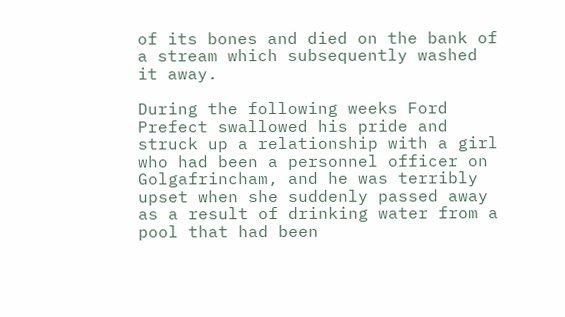of its bones and died on the bank of a stream which subsequently washed it away.

During the following weeks Ford Prefect swallowed his pride and struck up a relationship with a girl who had been a personnel officer on Golgafrincham, and he was terribly upset when she suddenly passed away as a result of drinking water from a pool that had been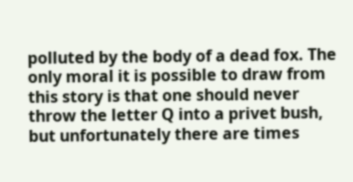polluted by the body of a dead fox. The only moral it is possible to draw from this story is that one should never throw the letter Q into a privet bush, but unfortunately there are times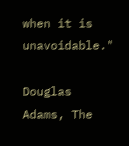when it is unavoidable."

Douglas Adams, The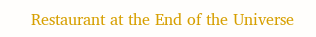Restaurant at the End of the Universe